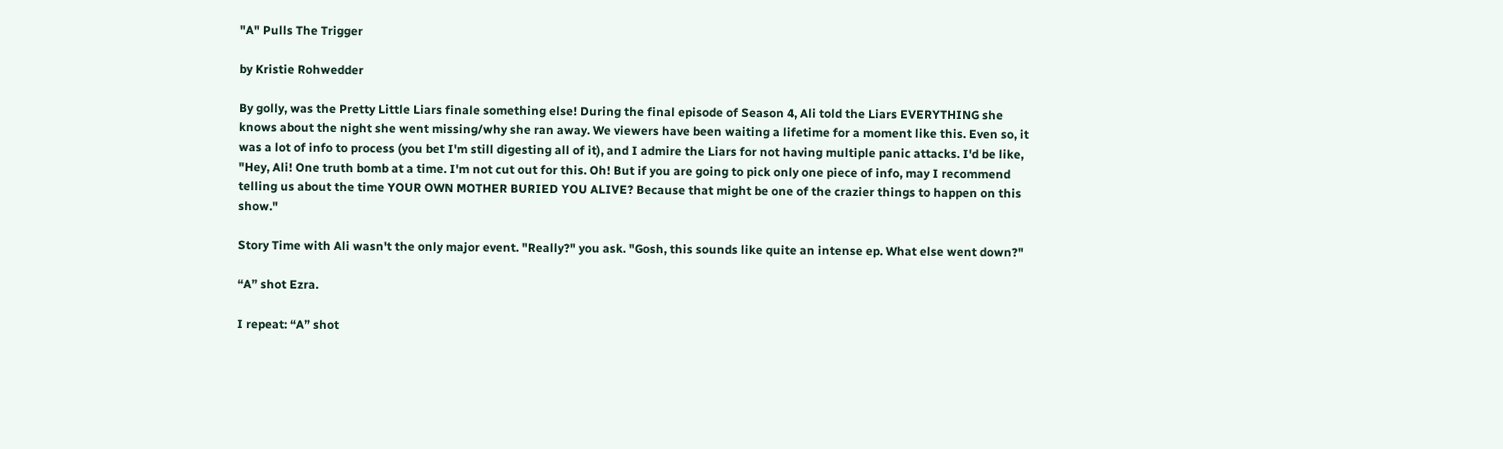"A" Pulls The Trigger

by Kristie Rohwedder

By golly, was the Pretty Little Liars finale something else! During the final episode of Season 4, Ali told the Liars EVERYTHING she knows about the night she went missing/why she ran away. We viewers have been waiting a lifetime for a moment like this. Even so, it was a lot of info to process (you bet I'm still digesting all of it), and I admire the Liars for not having multiple panic attacks. I'd be like, "Hey, Ali! One truth bomb at a time. I'm not cut out for this. Oh! But if you are going to pick only one piece of info, may I recommend telling us about the time YOUR OWN MOTHER BURIED YOU ALIVE? Because that might be one of the crazier things to happen on this show."

Story Time with Ali wasn't the only major event. "Really?" you ask. "Gosh, this sounds like quite an intense ep. What else went down?"

“A” shot Ezra.

I repeat: “A” shot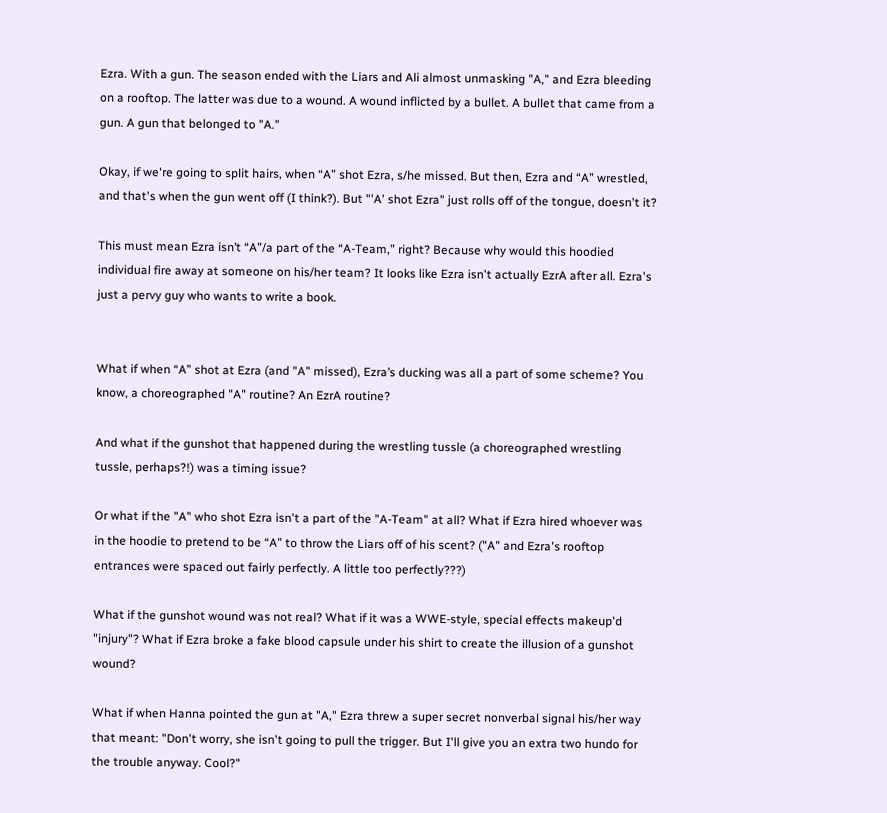Ezra. With a gun. The season ended with the Liars and Ali almost unmasking "A," and Ezra bleeding on a rooftop. The latter was due to a wound. A wound inflicted by a bullet. A bullet that came from a gun. A gun that belonged to "A."

Okay, if we're going to split hairs, when “A” shot Ezra, s/he missed. But then, Ezra and “A” wrestled, and that's when the gun went off (I think?). But "'A' shot Ezra" just rolls off of the tongue, doesn't it?

This must mean Ezra isn’t “A”/a part of the “A-Team,” right? Because why would this hoodied individual fire away at someone on his/her team? It looks like Ezra isn't actually EzrA after all. Ezra's just a pervy guy who wants to write a book.


What if when “A” shot at Ezra (and "A" missed), Ezra’s ducking was all a part of some scheme? You know, a choreographed "A" routine? An EzrA routine?

And what if the gunshot that happened during the wrestling tussle (a choreographed wrestling tussle, perhaps?!) was a timing issue?

Or what if the "A" who shot Ezra isn't a part of the "A-Team" at all? What if Ezra hired whoever was in the hoodie to pretend to be “A” to throw the Liars off of his scent? ("A" and Ezra's rooftop entrances were spaced out fairly perfectly. A little too perfectly???)

What if the gunshot wound was not real? What if it was a WWE-style, special effects makeup'd "injury"? What if Ezra broke a fake blood capsule under his shirt to create the illusion of a gunshot wound?

What if when Hanna pointed the gun at "A," Ezra threw a super secret nonverbal signal his/her way that meant: "Don't worry, she isn't going to pull the trigger. But I'll give you an extra two hundo for the trouble anyway. Cool?"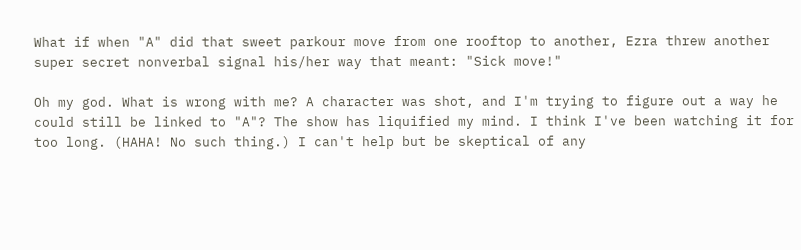What if when "A" did that sweet parkour move from one rooftop to another, Ezra threw another super secret nonverbal signal his/her way that meant: "Sick move!"

Oh my god. What is wrong with me? A character was shot, and I'm trying to figure out a way he could still be linked to "A"? The show has liquified my mind. I think I've been watching it for too long. (HAHA! No such thing.) I can't help but be skeptical of any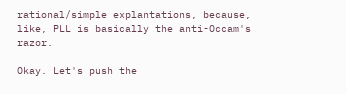rational/simple explantations, because, like, PLL is basically the anti-Occam's razor.

Okay. Let's push the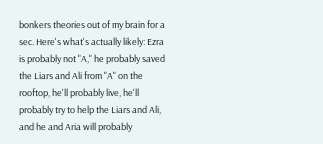bonkers theories out of my brain for a sec. Here's what's actually likely: Ezra is probably not "A," he probably saved the Liars and Ali from "A" on the rooftop, he'll probably live, he'll probably try to help the Liars and Ali, and he and Aria will probably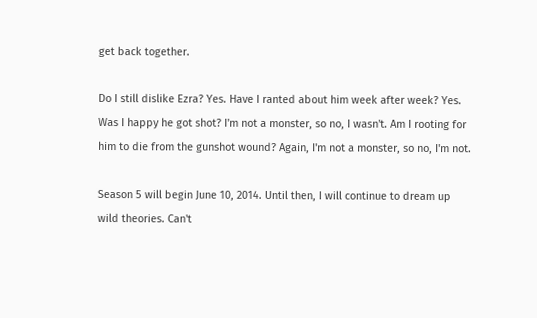get back together.

Do I still dislike Ezra? Yes. Have I ranted about him week after week? Yes. Was I happy he got shot? I'm not a monster, so no, I wasn't. Am I rooting for him to die from the gunshot wound? Again, I'm not a monster, so no, I'm not.

Season 5 will begin June 10, 2014. Until then, I will continue to dream up wild theories. Can't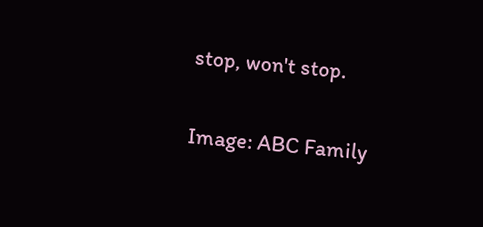stop, won't stop.

Image: ABC Family